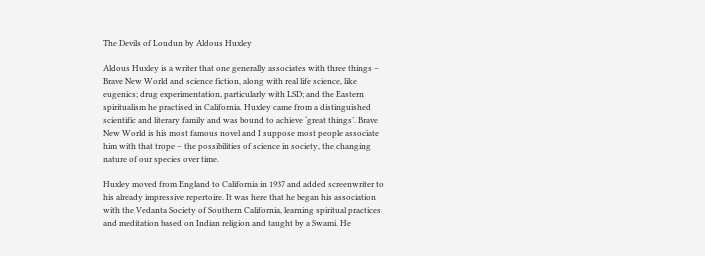The Devils of Loudun by Aldous Huxley

Aldous Huxley is a writer that one generally associates with three things – Brave New World and science fiction, along with real life science, like eugenics; drug experimentation, particularly with LSD; and the Eastern spiritualism he practised in California. Huxley came from a distinguished scientific and literary family and was bound to achieve ‘great things’. Brave New World is his most famous novel and I suppose most people associate him with that trope – the possibilities of science in society, the changing nature of our species over time.

Huxley moved from England to California in 1937 and added screenwriter to his already impressive repertoire. It was here that he began his association with the Vedanta Society of Southern California, learning spiritual practices and meditation based on Indian religion and taught by a Swami. He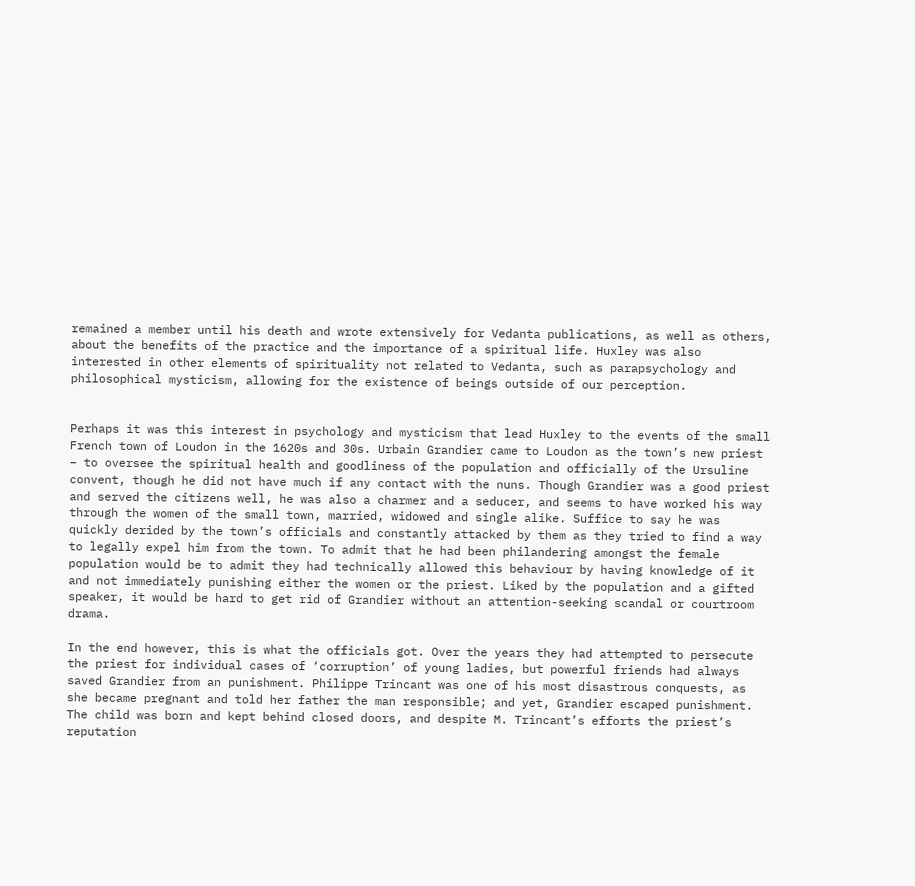remained a member until his death and wrote extensively for Vedanta publications, as well as others, about the benefits of the practice and the importance of a spiritual life. Huxley was also interested in other elements of spirituality not related to Vedanta, such as parapsychology and philosophical mysticism, allowing for the existence of beings outside of our perception.


Perhaps it was this interest in psychology and mysticism that lead Huxley to the events of the small French town of Loudon in the 1620s and 30s. Urbain Grandier came to Loudon as the town’s new priest – to oversee the spiritual health and goodliness of the population and officially of the Ursuline convent, though he did not have much if any contact with the nuns. Though Grandier was a good priest and served the citizens well, he was also a charmer and a seducer, and seems to have worked his way through the women of the small town, married, widowed and single alike. Suffice to say he was quickly derided by the town’s officials and constantly attacked by them as they tried to find a way to legally expel him from the town. To admit that he had been philandering amongst the female population would be to admit they had technically allowed this behaviour by having knowledge of it and not immediately punishing either the women or the priest. Liked by the population and a gifted speaker, it would be hard to get rid of Grandier without an attention-seeking scandal or courtroom drama.

In the end however, this is what the officials got. Over the years they had attempted to persecute the priest for individual cases of ‘corruption’ of young ladies, but powerful friends had always saved Grandier from an punishment. Philippe Trincant was one of his most disastrous conquests, as she became pregnant and told her father the man responsible; and yet, Grandier escaped punishment. The child was born and kept behind closed doors, and despite M. Trincant’s efforts the priest’s reputation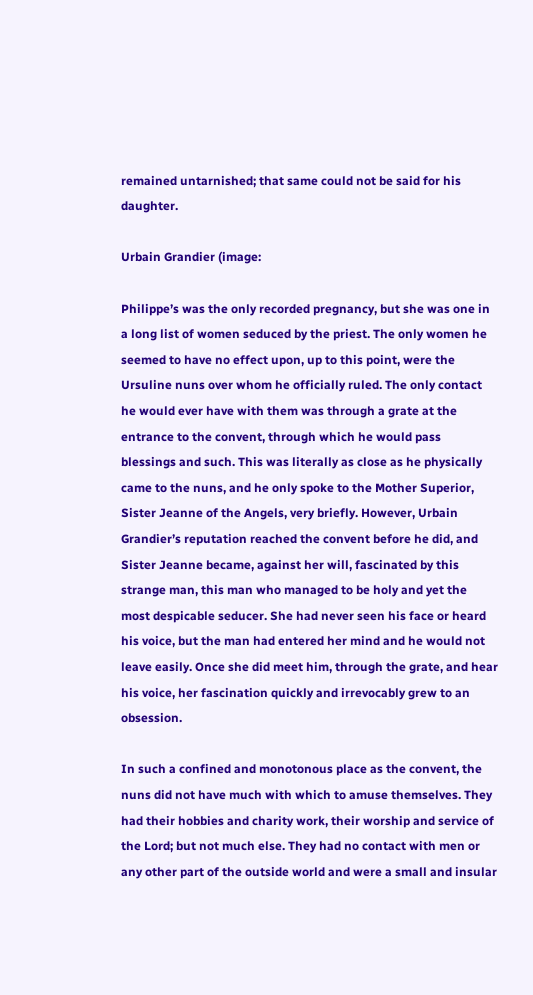remained untarnished; that same could not be said for his daughter.

Urbain Grandier (image:

Philippe’s was the only recorded pregnancy, but she was one in a long list of women seduced by the priest. The only women he seemed to have no effect upon, up to this point, were the Ursuline nuns over whom he officially ruled. The only contact he would ever have with them was through a grate at the entrance to the convent, through which he would pass blessings and such. This was literally as close as he physically came to the nuns, and he only spoke to the Mother Superior, Sister Jeanne of the Angels, very briefly. However, Urbain Grandier’s reputation reached the convent before he did, and Sister Jeanne became, against her will, fascinated by this strange man, this man who managed to be holy and yet the most despicable seducer. She had never seen his face or heard his voice, but the man had entered her mind and he would not leave easily. Once she did meet him, through the grate, and hear his voice, her fascination quickly and irrevocably grew to an obsession.

In such a confined and monotonous place as the convent, the nuns did not have much with which to amuse themselves. They had their hobbies and charity work, their worship and service of the Lord; but not much else. They had no contact with men or any other part of the outside world and were a small and insular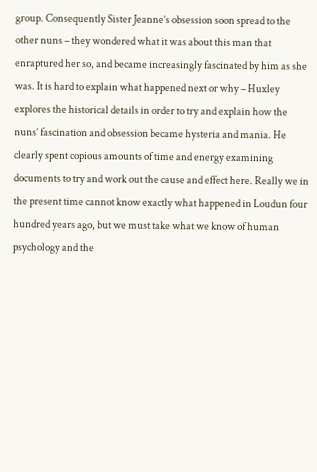group. Consequently Sister Jeanne’s obsession soon spread to the other nuns – they wondered what it was about this man that enraptured her so, and became increasingly fascinated by him as she was. It is hard to explain what happened next or why – Huxley explores the historical details in order to try and explain how the nuns’ fascination and obsession became hysteria and mania. He clearly spent copious amounts of time and energy examining documents to try and work out the cause and effect here. Really we in the present time cannot know exactly what happened in Loudun four hundred years ago, but we must take what we know of human psychology and the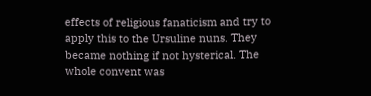effects of religious fanaticism and try to apply this to the Ursuline nuns. They became nothing if not hysterical. The whole convent was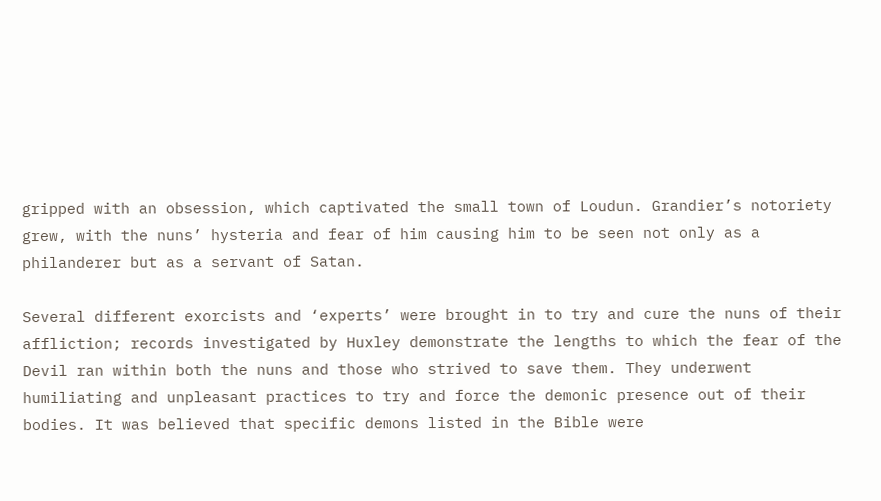gripped with an obsession, which captivated the small town of Loudun. Grandier’s notoriety grew, with the nuns’ hysteria and fear of him causing him to be seen not only as a philanderer but as a servant of Satan.

Several different exorcists and ‘experts’ were brought in to try and cure the nuns of their affliction; records investigated by Huxley demonstrate the lengths to which the fear of the Devil ran within both the nuns and those who strived to save them. They underwent humiliating and unpleasant practices to try and force the demonic presence out of their bodies. It was believed that specific demons listed in the Bible were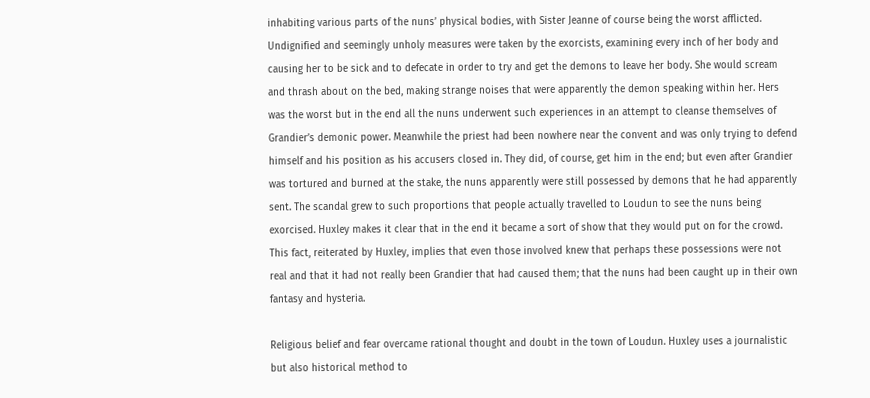inhabiting various parts of the nuns’ physical bodies, with Sister Jeanne of course being the worst afflicted. Undignified and seemingly unholy measures were taken by the exorcists, examining every inch of her body and causing her to be sick and to defecate in order to try and get the demons to leave her body. She would scream and thrash about on the bed, making strange noises that were apparently the demon speaking within her. Hers was the worst but in the end all the nuns underwent such experiences in an attempt to cleanse themselves of Grandier’s demonic power. Meanwhile the priest had been nowhere near the convent and was only trying to defend himself and his position as his accusers closed in. They did, of course, get him in the end; but even after Grandier was tortured and burned at the stake, the nuns apparently were still possessed by demons that he had apparently sent. The scandal grew to such proportions that people actually travelled to Loudun to see the nuns being exorcised. Huxley makes it clear that in the end it became a sort of show that they would put on for the crowd. This fact, reiterated by Huxley, implies that even those involved knew that perhaps these possessions were not real and that it had not really been Grandier that had caused them; that the nuns had been caught up in their own fantasy and hysteria.

Religious belief and fear overcame rational thought and doubt in the town of Loudun. Huxley uses a journalistic but also historical method to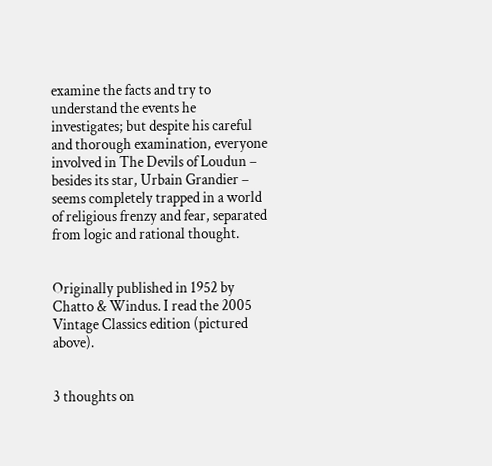examine the facts and try to understand the events he investigates; but despite his careful and thorough examination, everyone involved in The Devils of Loudun – besides its star, Urbain Grandier – seems completely trapped in a world of religious frenzy and fear, separated from logic and rational thought.


Originally published in 1952 by Chatto & Windus. I read the 2005 Vintage Classics edition (pictured above).


3 thoughts on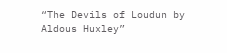“The Devils of Loudun by Aldous Huxley”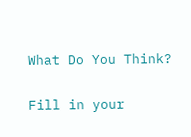What Do You Think?

Fill in your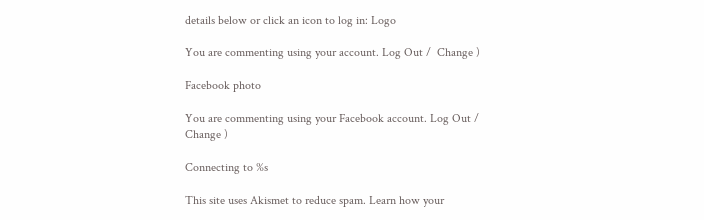details below or click an icon to log in: Logo

You are commenting using your account. Log Out /  Change )

Facebook photo

You are commenting using your Facebook account. Log Out /  Change )

Connecting to %s

This site uses Akismet to reduce spam. Learn how your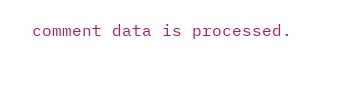comment data is processed.